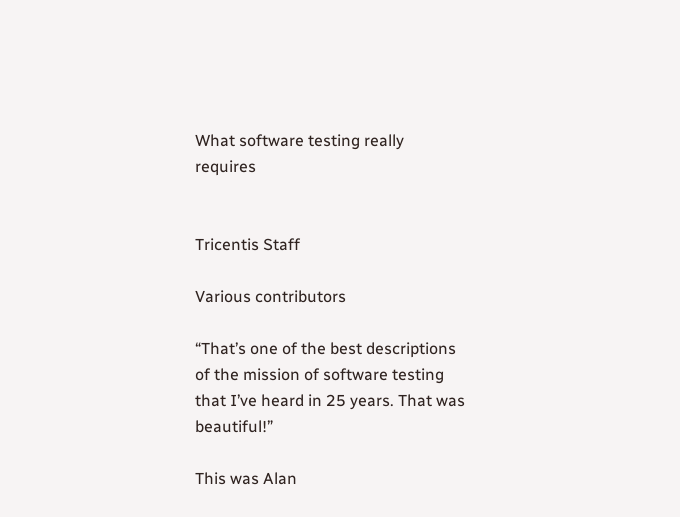What software testing really requires


Tricentis Staff

Various contributors

“That’s one of the best descriptions of the mission of software testing that I’ve heard in 25 years. That was beautiful!”

This was Alan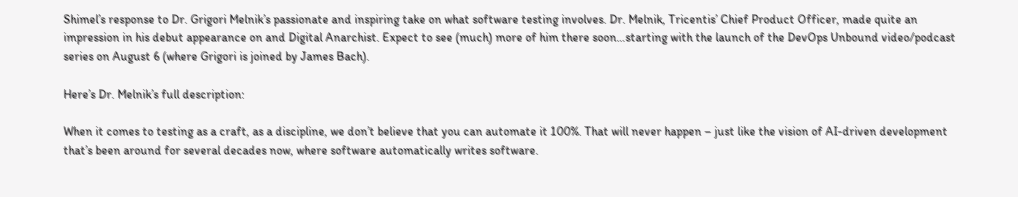Shimel’s response to Dr. Grigori Melnik’s passionate and inspiring take on what software testing involves. Dr. Melnik, Tricentis’ Chief Product Officer, made quite an impression in his debut appearance on and Digital Anarchist. Expect to see (much) more of him there soon…starting with the launch of the DevOps Unbound video/podcast series on August 6 (where Grigori is joined by James Bach).

Here’s Dr. Melnik’s full description:

When it comes to testing as a craft, as a discipline, we don’t believe that you can automate it 100%. That will never happen – just like the vision of AI-driven development that’s been around for several decades now, where software automatically writes software.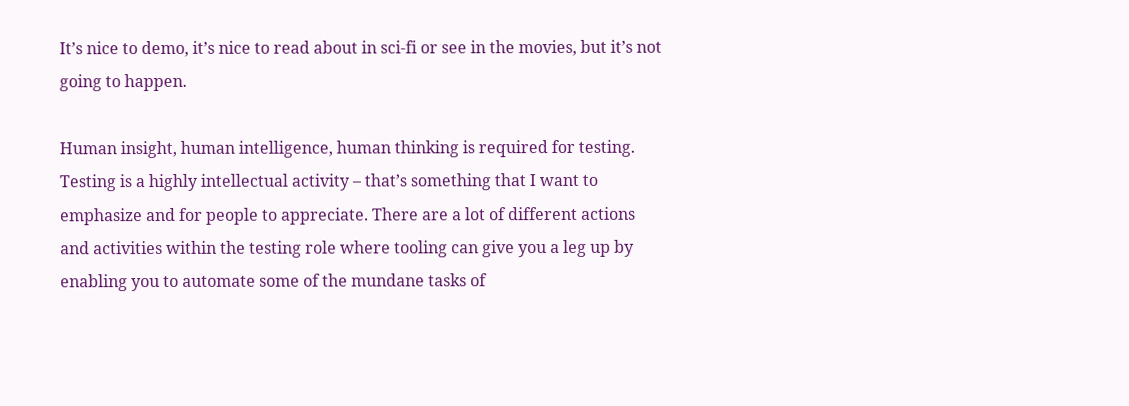It’s nice to demo, it’s nice to read about in sci-fi or see in the movies, but it’s not going to happen.

Human insight, human intelligence, human thinking is required for testing. Testing is a highly intellectual activity – that’s something that I want to emphasize and for people to appreciate. There are a lot of different actions and activities within the testing role where tooling can give you a leg up by enabling you to automate some of the mundane tasks of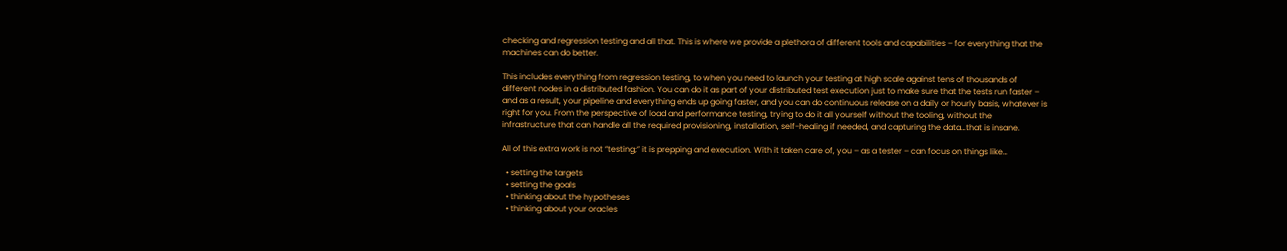checking and regression testing and all that. This is where we provide a plethora of different tools and capabilities – for everything that the machines can do better.

This includes everything from regression testing, to when you need to launch your testing at high scale against tens of thousands of different nodes in a distributed fashion. You can do it as part of your distributed test execution just to make sure that the tests run faster – and as a result, your pipeline and everything ends up going faster, and you can do continuous release on a daily or hourly basis, whatever is right for you. From the perspective of load and performance testing, trying to do it all yourself without the tooling, without the infrastructure that can handle all the required provisioning, installation, self-healing if needed, and capturing the data…that is insane.

All of this extra work is not “testing;” it is prepping and execution. With it taken care of, you – as a tester – can focus on things like…

  • setting the targets
  • setting the goals
  • thinking about the hypotheses
  • thinking about your oracles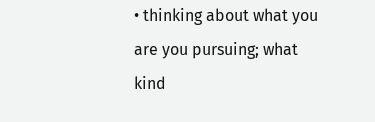• thinking about what you are you pursuing; what kind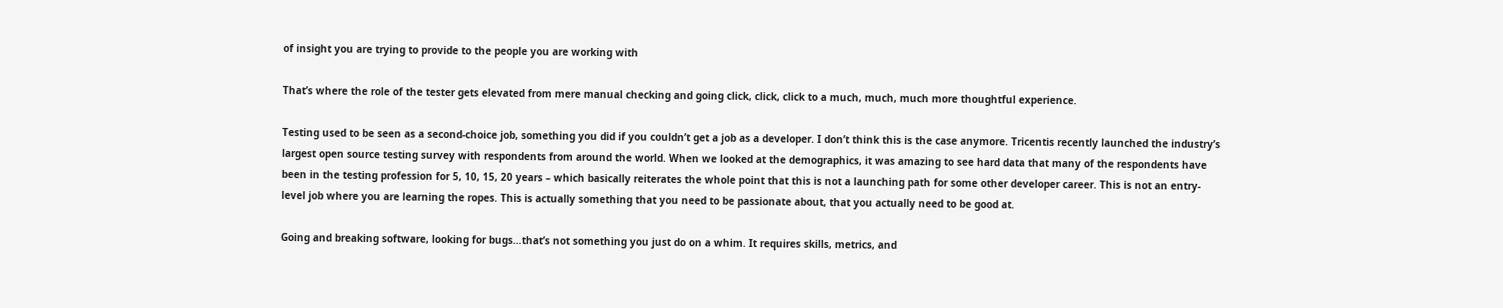of insight you are trying to provide to the people you are working with

That’s where the role of the tester gets elevated from mere manual checking and going click, click, click to a much, much, much more thoughtful experience.

Testing used to be seen as a second-choice job, something you did if you couldn’t get a job as a developer. I don’t think this is the case anymore. Tricentis recently launched the industry’s largest open source testing survey with respondents from around the world. When we looked at the demographics, it was amazing to see hard data that many of the respondents have been in the testing profession for 5, 10, 15, 20 years – which basically reiterates the whole point that this is not a launching path for some other developer career. This is not an entry-level job where you are learning the ropes. This is actually something that you need to be passionate about, that you actually need to be good at.

Going and breaking software, looking for bugs…that’s not something you just do on a whim. It requires skills, metrics, and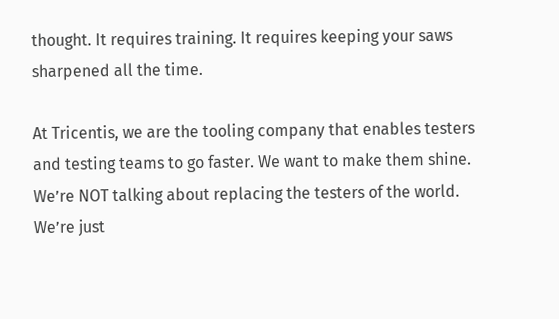thought. It requires training. It requires keeping your saws sharpened all the time.

At Tricentis, we are the tooling company that enables testers and testing teams to go faster. We want to make them shine. We’re NOT talking about replacing the testers of the world. We’re just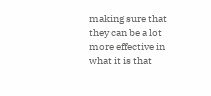making sure that they can be a lot more effective in what it is that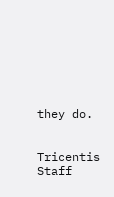they do.


Tricentis Staff